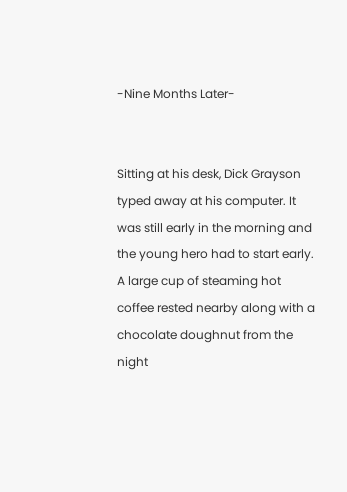-Nine Months Later-


Sitting at his desk, Dick Grayson typed away at his computer. It was still early in the morning and the young hero had to start early. A large cup of steaming hot coffee rested nearby along with a chocolate doughnut from the night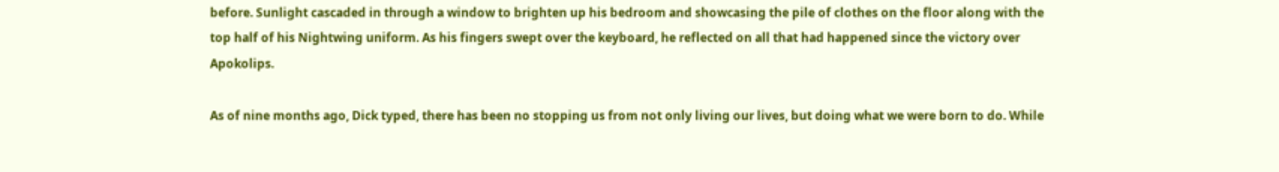before. Sunlight cascaded in through a window to brighten up his bedroom and showcasing the pile of clothes on the floor along with the top half of his Nightwing uniform. As his fingers swept over the keyboard, he reflected on all that had happened since the victory over Apokolips.

As of nine months ago, Dick typed, there has been no stopping us from not only living our lives, but doing what we were born to do. While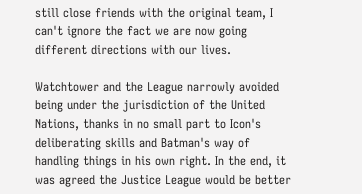still close friends with the original team, I can't ignore the fact we are now going different directions with our lives.

Watchtower and the League narrowly avoided being under the jurisdiction of the United Nations, thanks in no small part to Icon's deliberating skills and Batman's way of handling things in his own right. In the end, it was agreed the Justice League would be better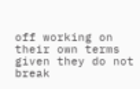off working on their own terms given they do not break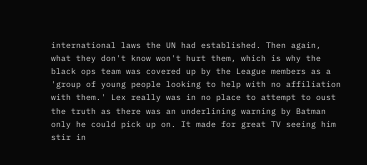international laws the UN had established. Then again, what they don't know won't hurt them, which is why the black ops team was covered up by the League members as a 'group of young people looking to help with no affiliation with them.' Lex really was in no place to attempt to oust the truth as there was an underlining warning by Batman only he could pick up on. It made for great TV seeing him stir in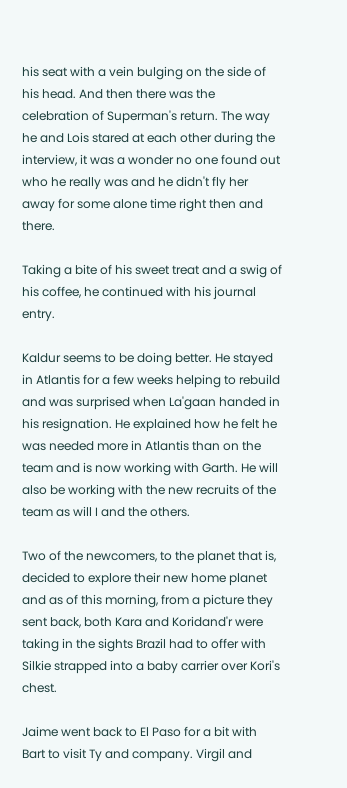his seat with a vein bulging on the side of his head. And then there was the celebration of Superman's return. The way he and Lois stared at each other during the interview, it was a wonder no one found out who he really was and he didn't fly her away for some alone time right then and there.

Taking a bite of his sweet treat and a swig of his coffee, he continued with his journal entry.

Kaldur seems to be doing better. He stayed in Atlantis for a few weeks helping to rebuild and was surprised when La'gaan handed in his resignation. He explained how he felt he was needed more in Atlantis than on the team and is now working with Garth. He will also be working with the new recruits of the team as will I and the others.

Two of the newcomers, to the planet that is, decided to explore their new home planet and as of this morning, from a picture they sent back, both Kara and Koridand'r were taking in the sights Brazil had to offer with Silkie strapped into a baby carrier over Kori's chest.

Jaime went back to El Paso for a bit with Bart to visit Ty and company. Virgil and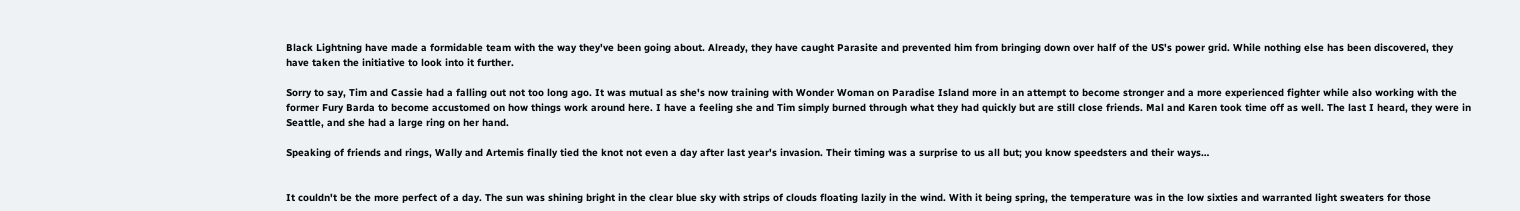Black Lightning have made a formidable team with the way they've been going about. Already, they have caught Parasite and prevented him from bringing down over half of the US's power grid. While nothing else has been discovered, they have taken the initiative to look into it further.

Sorry to say, Tim and Cassie had a falling out not too long ago. It was mutual as she's now training with Wonder Woman on Paradise Island more in an attempt to become stronger and a more experienced fighter while also working with the former Fury Barda to become accustomed on how things work around here. I have a feeling she and Tim simply burned through what they had quickly but are still close friends. Mal and Karen took time off as well. The last I heard, they were in Seattle, and she had a large ring on her hand.

Speaking of friends and rings, Wally and Artemis finally tied the knot not even a day after last year's invasion. Their timing was a surprise to us all but; you know speedsters and their ways…


It couldn't be the more perfect of a day. The sun was shining bright in the clear blue sky with strips of clouds floating lazily in the wind. With it being spring, the temperature was in the low sixties and warranted light sweaters for those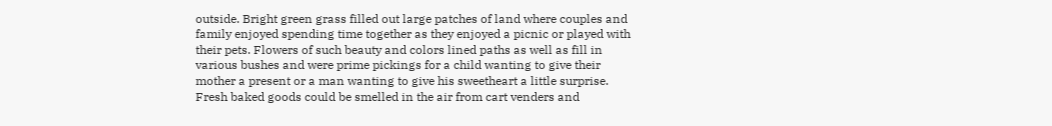outside. Bright green grass filled out large patches of land where couples and family enjoyed spending time together as they enjoyed a picnic or played with their pets. Flowers of such beauty and colors lined paths as well as fill in various bushes and were prime pickings for a child wanting to give their mother a present or a man wanting to give his sweetheart a little surprise. Fresh baked goods could be smelled in the air from cart venders and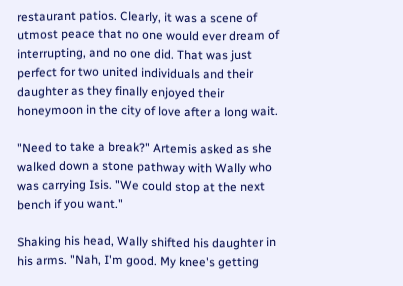restaurant patios. Clearly, it was a scene of utmost peace that no one would ever dream of interrupting, and no one did. That was just perfect for two united individuals and their daughter as they finally enjoyed their honeymoon in the city of love after a long wait.

"Need to take a break?" Artemis asked as she walked down a stone pathway with Wally who was carrying Isis. "We could stop at the next bench if you want."

Shaking his head, Wally shifted his daughter in his arms. "Nah, I'm good. My knee's getting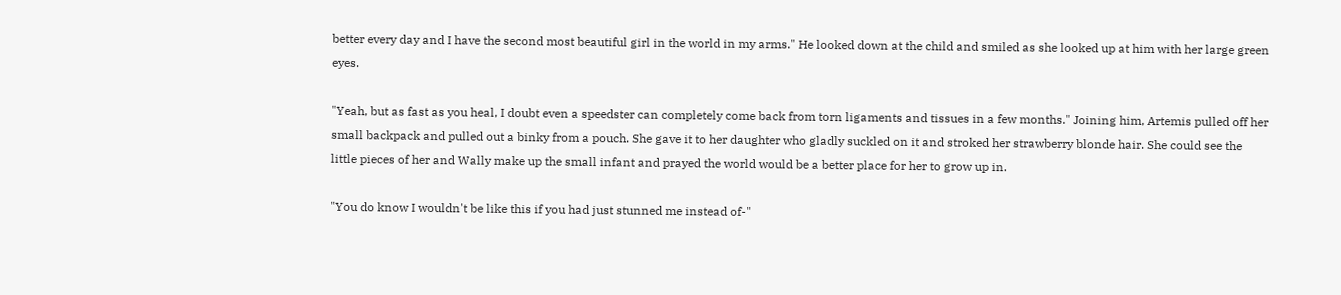better every day and I have the second most beautiful girl in the world in my arms." He looked down at the child and smiled as she looked up at him with her large green eyes.

"Yeah, but as fast as you heal, I doubt even a speedster can completely come back from torn ligaments and tissues in a few months." Joining him, Artemis pulled off her small backpack and pulled out a binky from a pouch. She gave it to her daughter who gladly suckled on it and stroked her strawberry blonde hair. She could see the little pieces of her and Wally make up the small infant and prayed the world would be a better place for her to grow up in.

"You do know I wouldn't be like this if you had just stunned me instead of-"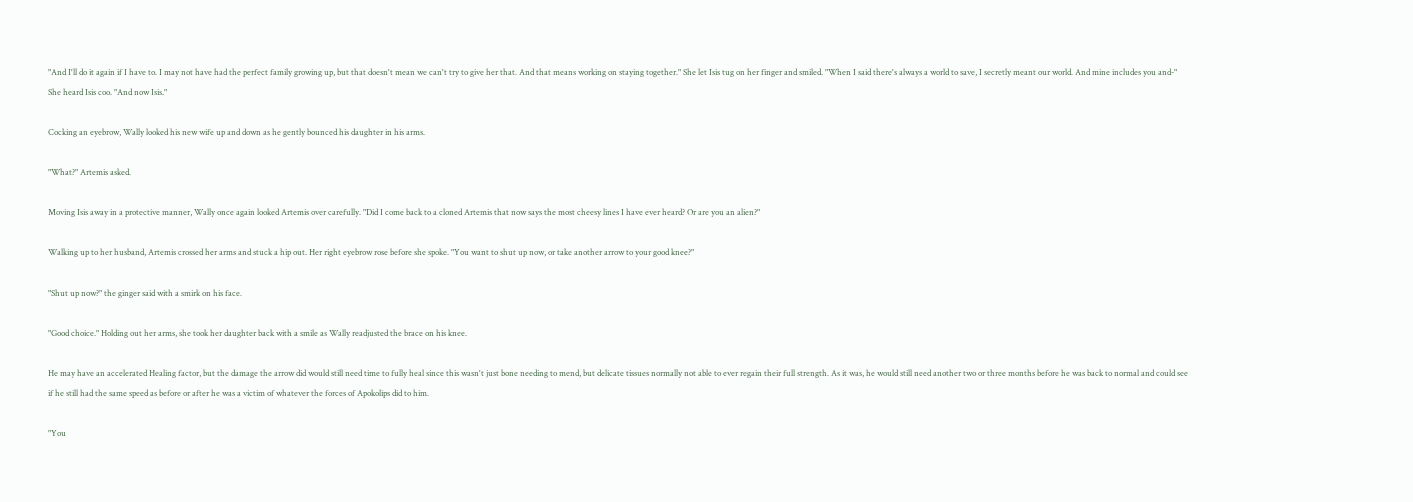"And I'll do it again if I have to. I may not have had the perfect family growing up, but that doesn't mean we can't try to give her that. And that means working on staying together." She let Isis tug on her finger and smiled. "When I said there's always a world to save, I secretly meant our world. And mine includes you and-" She heard Isis coo. "And now Isis."

Cocking an eyebrow, Wally looked his new wife up and down as he gently bounced his daughter in his arms.

"What?" Artemis asked.

Moving Isis away in a protective manner, Wally once again looked Artemis over carefully. "Did I come back to a cloned Artemis that now says the most cheesy lines I have ever heard? Or are you an alien?"

Walking up to her husband, Artemis crossed her arms and stuck a hip out. Her right eyebrow rose before she spoke. "You want to shut up now, or take another arrow to your good knee?"

"Shut up now?" the ginger said with a smirk on his face.

"Good choice." Holding out her arms, she took her daughter back with a smile as Wally readjusted the brace on his knee.

He may have an accelerated Healing factor, but the damage the arrow did would still need time to fully heal since this wasn't just bone needing to mend, but delicate tissues normally not able to ever regain their full strength. As it was, he would still need another two or three months before he was back to normal and could see if he still had the same speed as before or after he was a victim of whatever the forces of Apokolips did to him.

"You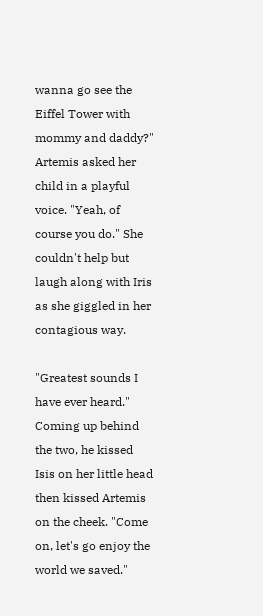wanna go see the Eiffel Tower with mommy and daddy?" Artemis asked her child in a playful voice. "Yeah, of course you do." She couldn't help but laugh along with Iris as she giggled in her contagious way.

"Greatest sounds I have ever heard." Coming up behind the two, he kissed Isis on her little head then kissed Artemis on the cheek. "Come on, let's go enjoy the world we saved."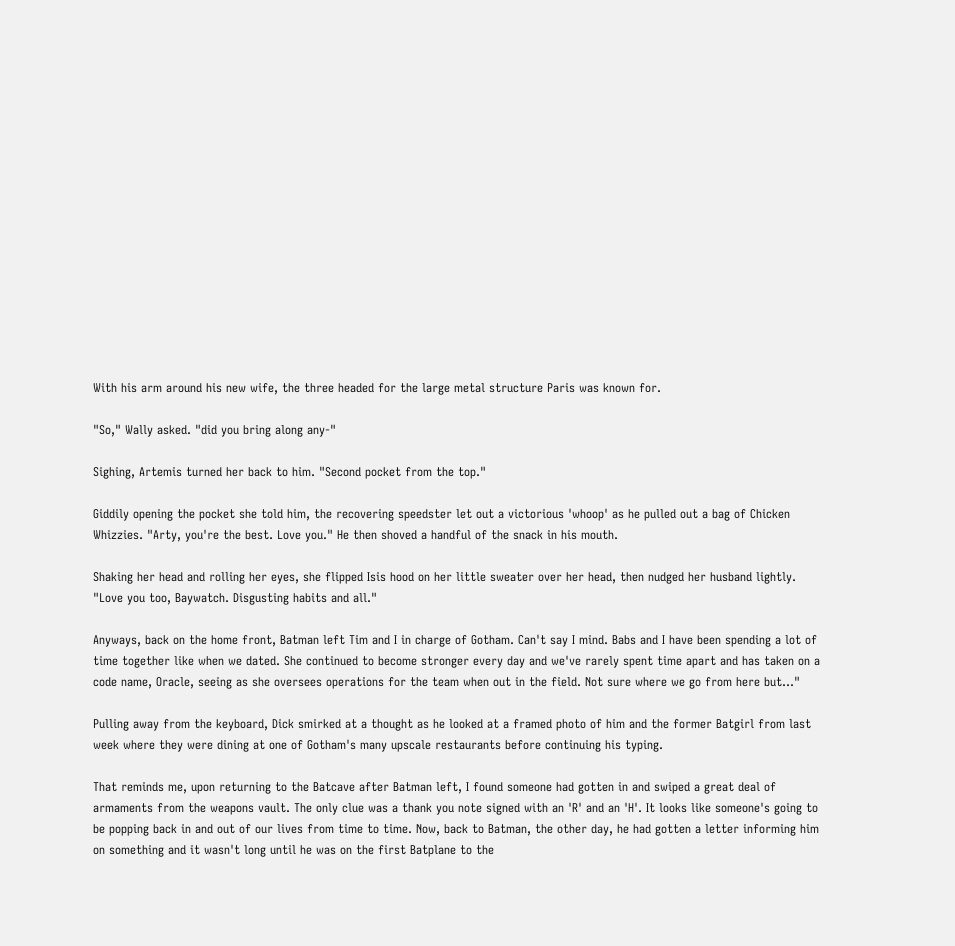With his arm around his new wife, the three headed for the large metal structure Paris was known for.

"So," Wally asked. "did you bring along any-"

Sighing, Artemis turned her back to him. "Second pocket from the top."

Giddily opening the pocket she told him, the recovering speedster let out a victorious 'whoop' as he pulled out a bag of Chicken Whizzies. "Arty, you're the best. Love you." He then shoved a handful of the snack in his mouth.

Shaking her head and rolling her eyes, she flipped Isis hood on her little sweater over her head, then nudged her husband lightly. "Love you too, Baywatch. Disgusting habits and all."

Anyways, back on the home front, Batman left Tim and I in charge of Gotham. Can't say I mind. Babs and I have been spending a lot of time together like when we dated. She continued to become stronger every day and we've rarely spent time apart and has taken on a code name, Oracle, seeing as she oversees operations for the team when out in the field. Not sure where we go from here but…"

Pulling away from the keyboard, Dick smirked at a thought as he looked at a framed photo of him and the former Batgirl from last week where they were dining at one of Gotham's many upscale restaurants before continuing his typing.

That reminds me, upon returning to the Batcave after Batman left, I found someone had gotten in and swiped a great deal of armaments from the weapons vault. The only clue was a thank you note signed with an 'R' and an 'H'. It looks like someone's going to be popping back in and out of our lives from time to time. Now, back to Batman, the other day, he had gotten a letter informing him on something and it wasn't long until he was on the first Batplane to the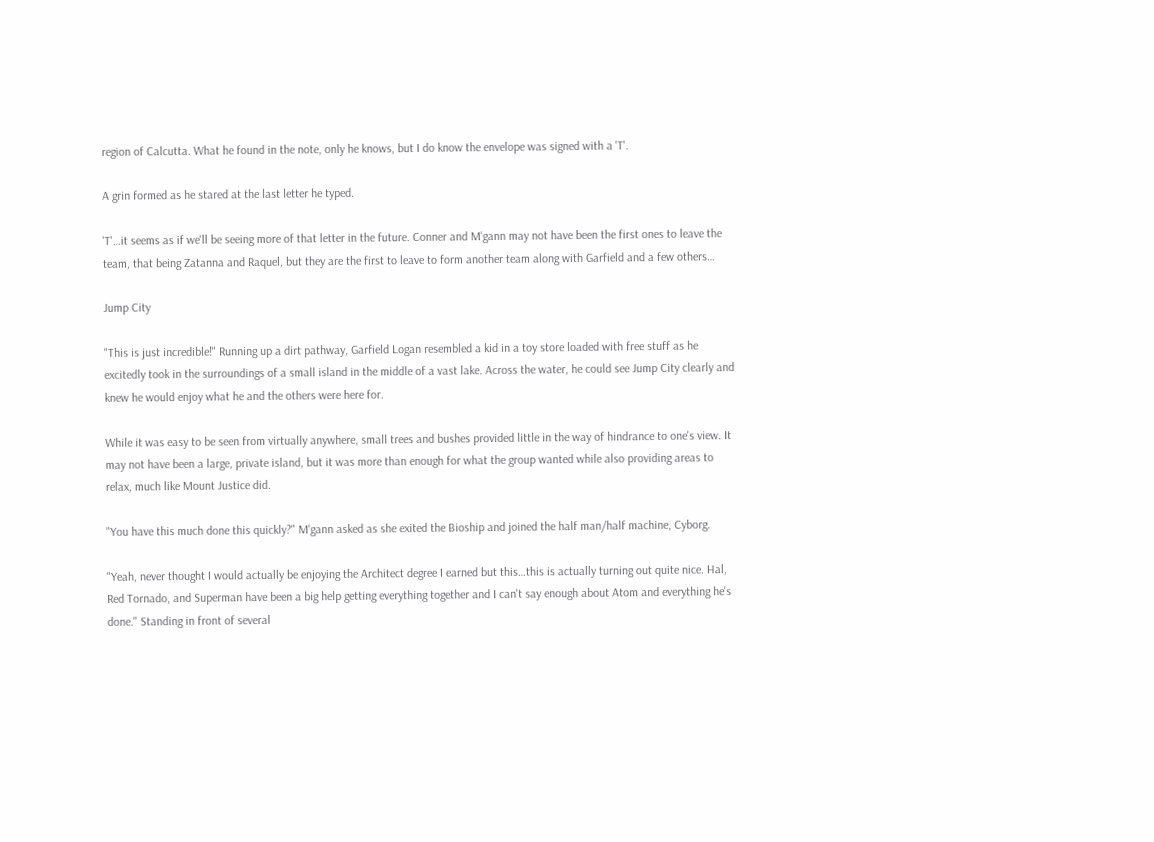region of Calcutta. What he found in the note, only he knows, but I do know the envelope was signed with a 'T'.

A grin formed as he stared at the last letter he typed.

'T'…it seems as if we'll be seeing more of that letter in the future. Conner and M'gann may not have been the first ones to leave the team, that being Zatanna and Raquel, but they are the first to leave to form another team along with Garfield and a few others…

Jump City

"This is just incredible!" Running up a dirt pathway, Garfield Logan resembled a kid in a toy store loaded with free stuff as he excitedly took in the surroundings of a small island in the middle of a vast lake. Across the water, he could see Jump City clearly and knew he would enjoy what he and the others were here for.

While it was easy to be seen from virtually anywhere, small trees and bushes provided little in the way of hindrance to one's view. It may not have been a large, private island, but it was more than enough for what the group wanted while also providing areas to relax, much like Mount Justice did.

"You have this much done this quickly?" M'gann asked as she exited the Bioship and joined the half man/half machine, Cyborg.

"Yeah, never thought I would actually be enjoying the Architect degree I earned but this…this is actually turning out quite nice. Hal, Red Tornado, and Superman have been a big help getting everything together and I can't say enough about Atom and everything he's done." Standing in front of several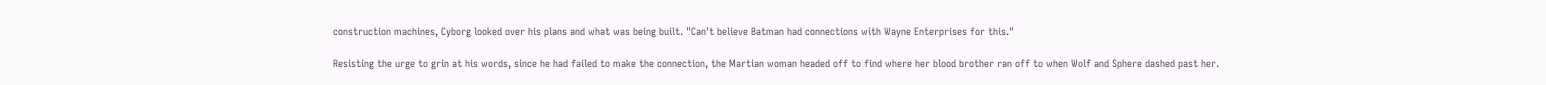construction machines, Cyborg looked over his plans and what was being built. "Can't believe Batman had connections with Wayne Enterprises for this."

Resisting the urge to grin at his words, since he had failed to make the connection, the Martian woman headed off to find where her blood brother ran off to when Wolf and Sphere dashed past her.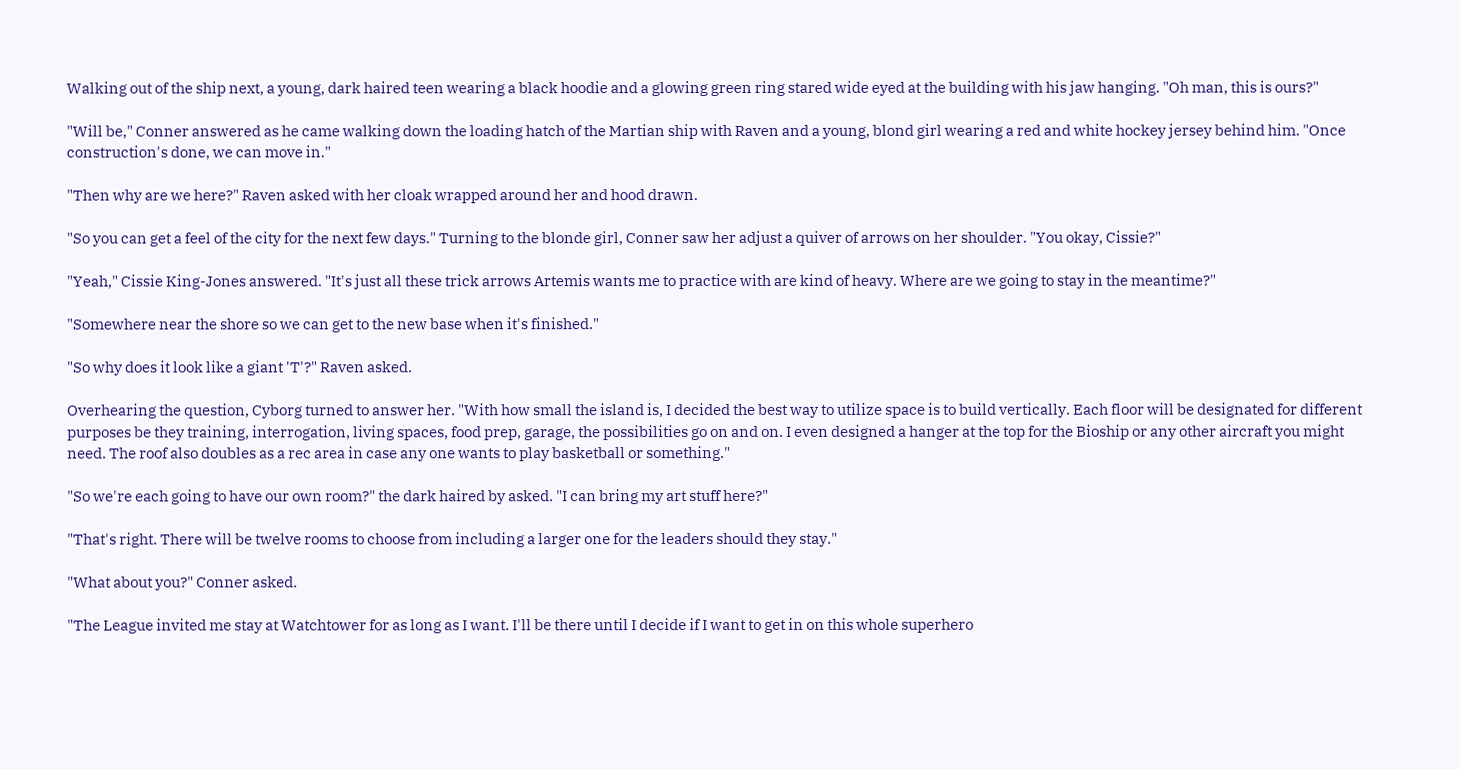Walking out of the ship next, a young, dark haired teen wearing a black hoodie and a glowing green ring stared wide eyed at the building with his jaw hanging. "Oh man, this is ours?"

"Will be," Conner answered as he came walking down the loading hatch of the Martian ship with Raven and a young, blond girl wearing a red and white hockey jersey behind him. "Once construction's done, we can move in."

"Then why are we here?" Raven asked with her cloak wrapped around her and hood drawn.

"So you can get a feel of the city for the next few days." Turning to the blonde girl, Conner saw her adjust a quiver of arrows on her shoulder. "You okay, Cissie?"

"Yeah," Cissie King-Jones answered. "It's just all these trick arrows Artemis wants me to practice with are kind of heavy. Where are we going to stay in the meantime?"

"Somewhere near the shore so we can get to the new base when it's finished."

"So why does it look like a giant 'T'?" Raven asked.

Overhearing the question, Cyborg turned to answer her. "With how small the island is, I decided the best way to utilize space is to build vertically. Each floor will be designated for different purposes be they training, interrogation, living spaces, food prep, garage, the possibilities go on and on. I even designed a hanger at the top for the Bioship or any other aircraft you might need. The roof also doubles as a rec area in case any one wants to play basketball or something."

"So we're each going to have our own room?" the dark haired by asked. "I can bring my art stuff here?"

"That's right. There will be twelve rooms to choose from including a larger one for the leaders should they stay."

"What about you?" Conner asked.

"The League invited me stay at Watchtower for as long as I want. I'll be there until I decide if I want to get in on this whole superhero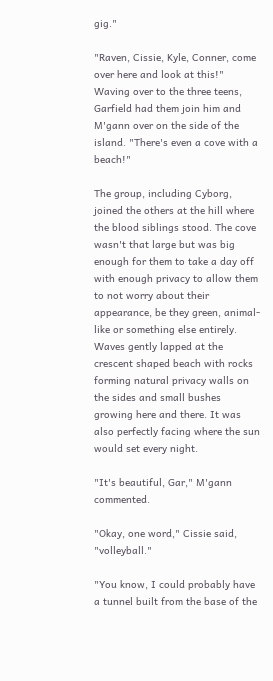gig."

"Raven, Cissie, Kyle, Conner, come over here and look at this!" Waving over to the three teens, Garfield had them join him and M'gann over on the side of the island. "There's even a cove with a beach!"

The group, including Cyborg, joined the others at the hill where the blood siblings stood. The cove wasn't that large but was big enough for them to take a day off with enough privacy to allow them to not worry about their appearance, be they green, animal-like or something else entirely. Waves gently lapped at the crescent shaped beach with rocks forming natural privacy walls on the sides and small bushes growing here and there. It was also perfectly facing where the sun would set every night.

"It's beautiful, Gar," M'gann commented.

"Okay, one word," Cissie said, "volleyball."

"You know, I could probably have a tunnel built from the base of the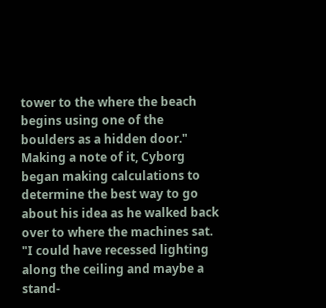tower to the where the beach begins using one of the boulders as a hidden door." Making a note of it, Cyborg began making calculations to determine the best way to go about his idea as he walked back over to where the machines sat. "I could have recessed lighting along the ceiling and maybe a stand-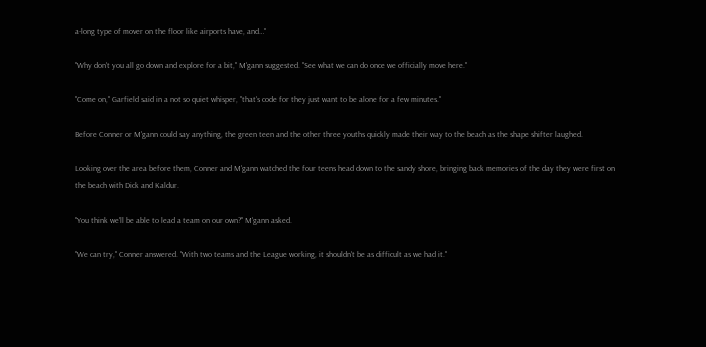a-long type of mover on the floor like airports have, and…"

"Why don't you all go down and explore for a bit," M'gann suggested. "See what we can do once we officially move here."

"Come on," Garfield said in a not so quiet whisper, "that's code for they just want to be alone for a few minutes."

Before Conner or M'gann could say anything, the green teen and the other three youths quickly made their way to the beach as the shape shifter laughed.

Looking over the area before them, Conner and M'gann watched the four teens head down to the sandy shore, bringing back memories of the day they were first on the beach with Dick and Kaldur.

"You think we'll be able to lead a team on our own?" M'gann asked.

"We can try," Conner answered. "With two teams and the League working, it shouldn't be as difficult as we had it."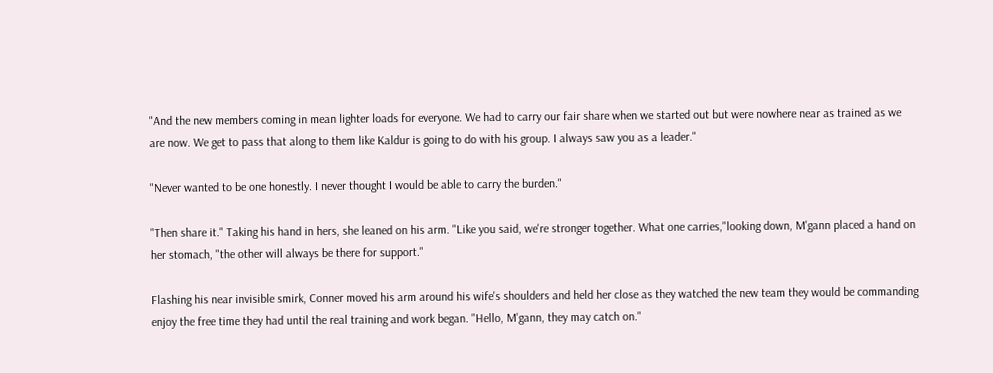"And the new members coming in mean lighter loads for everyone. We had to carry our fair share when we started out but were nowhere near as trained as we are now. We get to pass that along to them like Kaldur is going to do with his group. I always saw you as a leader."

"Never wanted to be one honestly. I never thought I would be able to carry the burden."

"Then share it." Taking his hand in hers, she leaned on his arm. "Like you said, we're stronger together. What one carries,"looking down, M'gann placed a hand on her stomach, "the other will always be there for support."

Flashing his near invisible smirk, Conner moved his arm around his wife's shoulders and held her close as they watched the new team they would be commanding enjoy the free time they had until the real training and work began. "Hello, M'gann, they may catch on."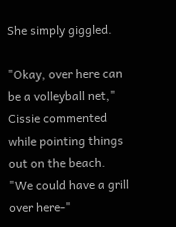She simply giggled.

"Okay, over here can be a volleyball net," Cissie commented while pointing things out on the beach. "We could have a grill over here-"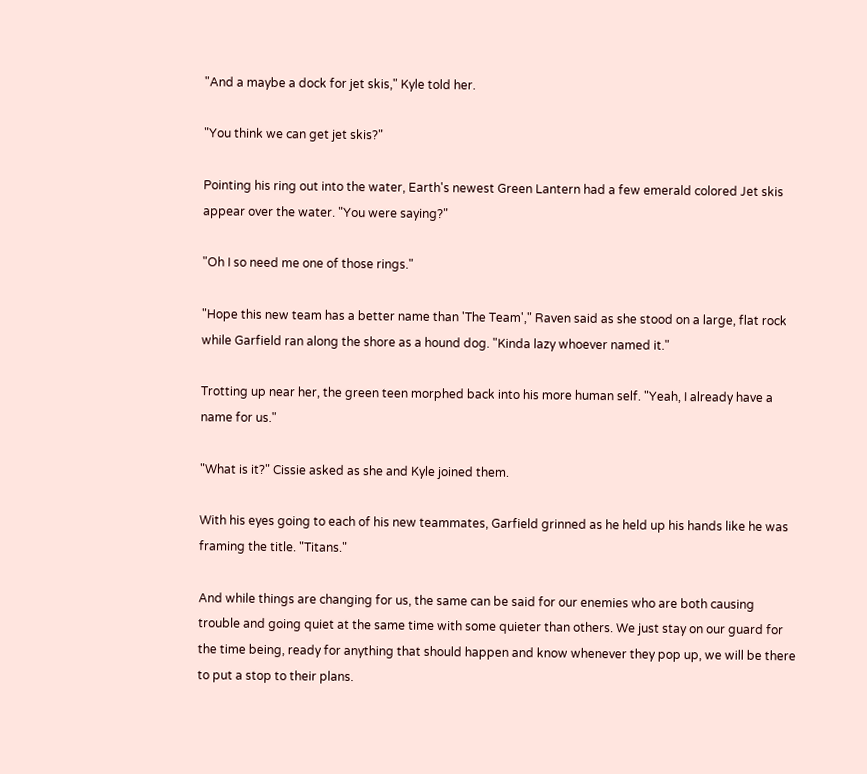"And a maybe a dock for jet skis," Kyle told her.

"You think we can get jet skis?"

Pointing his ring out into the water, Earth's newest Green Lantern had a few emerald colored Jet skis appear over the water. "You were saying?"

"Oh I so need me one of those rings."

"Hope this new team has a better name than 'The Team'," Raven said as she stood on a large, flat rock while Garfield ran along the shore as a hound dog. "Kinda lazy whoever named it."

Trotting up near her, the green teen morphed back into his more human self. "Yeah, I already have a name for us."

"What is it?" Cissie asked as she and Kyle joined them.

With his eyes going to each of his new teammates, Garfield grinned as he held up his hands like he was framing the title. "Titans."

And while things are changing for us, the same can be said for our enemies who are both causing trouble and going quiet at the same time with some quieter than others. We just stay on our guard for the time being, ready for anything that should happen and know whenever they pop up, we will be there to put a stop to their plans.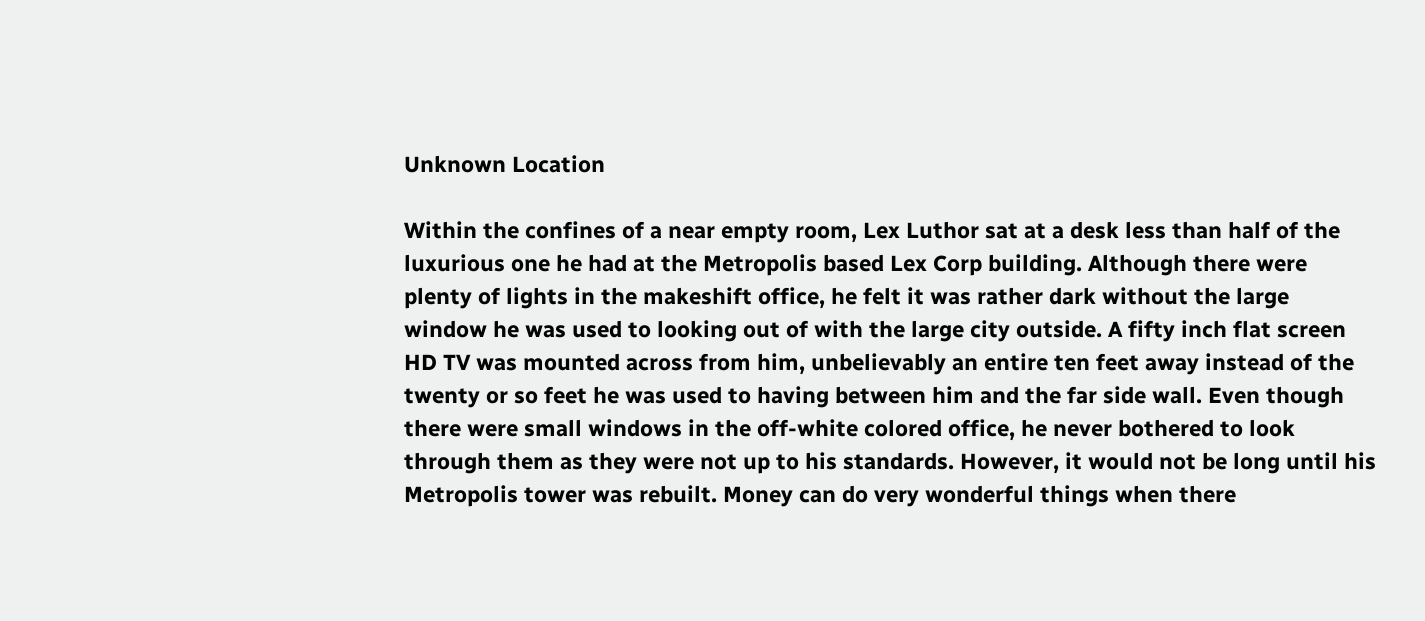Unknown Location

Within the confines of a near empty room, Lex Luthor sat at a desk less than half of the luxurious one he had at the Metropolis based Lex Corp building. Although there were plenty of lights in the makeshift office, he felt it was rather dark without the large window he was used to looking out of with the large city outside. A fifty inch flat screen HD TV was mounted across from him, unbelievably an entire ten feet away instead of the twenty or so feet he was used to having between him and the far side wall. Even though there were small windows in the off-white colored office, he never bothered to look through them as they were not up to his standards. However, it would not be long until his Metropolis tower was rebuilt. Money can do very wonderful things when there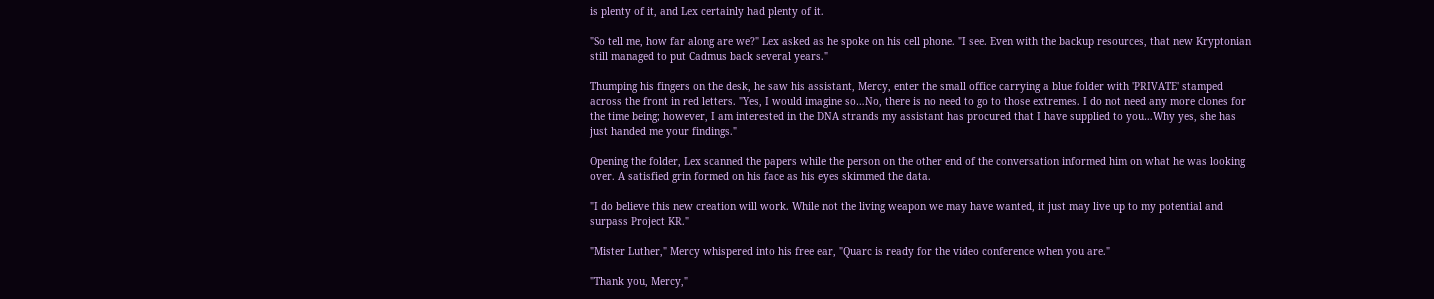is plenty of it, and Lex certainly had plenty of it.

"So tell me, how far along are we?" Lex asked as he spoke on his cell phone. "I see. Even with the backup resources, that new Kryptonian still managed to put Cadmus back several years."

Thumping his fingers on the desk, he saw his assistant, Mercy, enter the small office carrying a blue folder with 'PRIVATE' stamped across the front in red letters. "Yes, I would imagine so…No, there is no need to go to those extremes. I do not need any more clones for the time being; however, I am interested in the DNA strands my assistant has procured that I have supplied to you…Why yes, she has just handed me your findings."

Opening the folder, Lex scanned the papers while the person on the other end of the conversation informed him on what he was looking over. A satisfied grin formed on his face as his eyes skimmed the data.

"I do believe this new creation will work. While not the living weapon we may have wanted, it just may live up to my potential and surpass Project KR."

"Mister Luther," Mercy whispered into his free ear, "Quarc is ready for the video conference when you are."

"Thank you, Mercy,"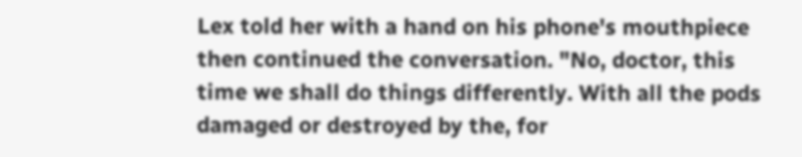Lex told her with a hand on his phone's mouthpiece then continued the conversation. "No, doctor, this time we shall do things differently. With all the pods damaged or destroyed by the, for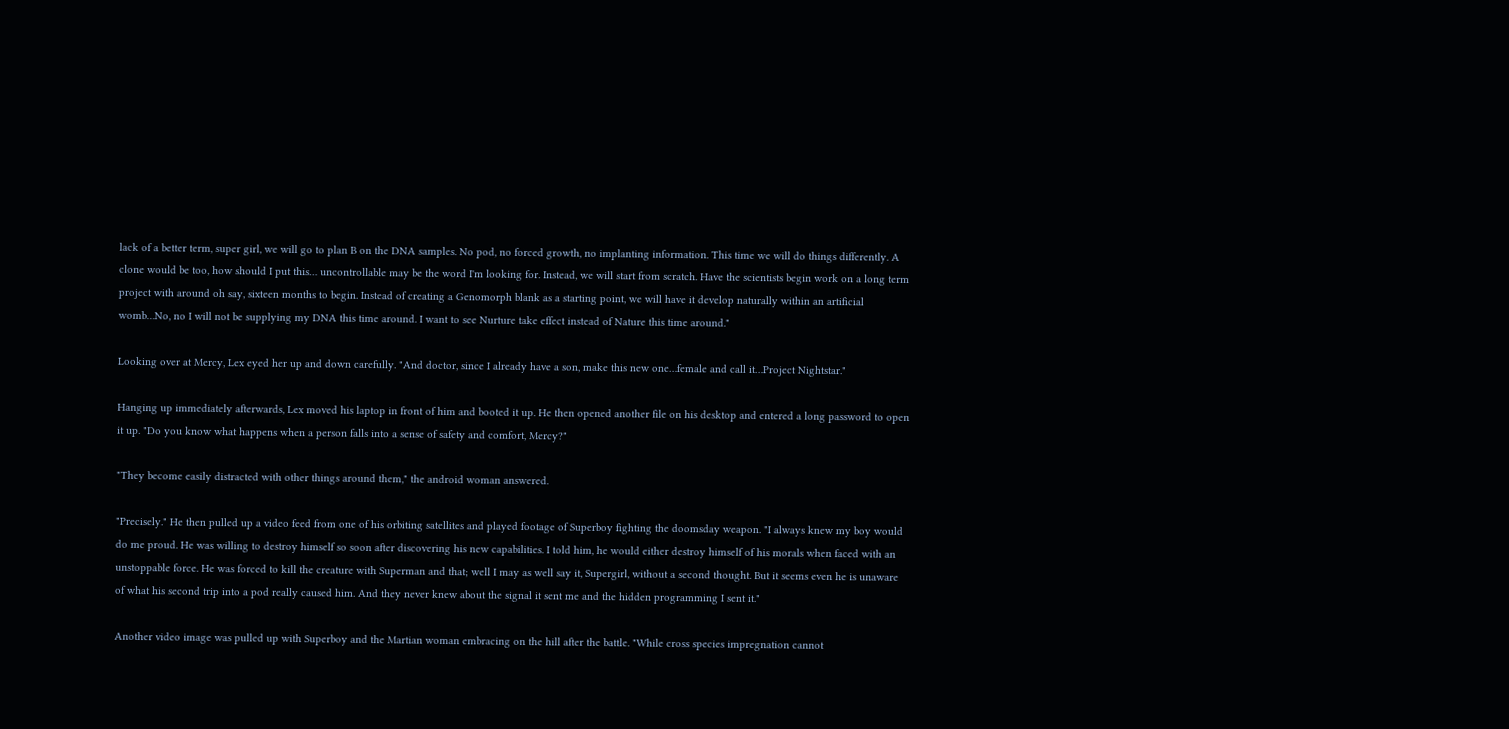lack of a better term, super girl, we will go to plan B on the DNA samples. No pod, no forced growth, no implanting information. This time we will do things differently. A clone would be too, how should I put this… uncontrollable may be the word I'm looking for. Instead, we will start from scratch. Have the scientists begin work on a long term project with around oh say, sixteen months to begin. Instead of creating a Genomorph blank as a starting point, we will have it develop naturally within an artificial womb…No, no I will not be supplying my DNA this time around. I want to see Nurture take effect instead of Nature this time around."

Looking over at Mercy, Lex eyed her up and down carefully. "And doctor, since I already have a son, make this new one…female and call it…Project Nightstar."

Hanging up immediately afterwards, Lex moved his laptop in front of him and booted it up. He then opened another file on his desktop and entered a long password to open it up. "Do you know what happens when a person falls into a sense of safety and comfort, Mercy?"

"They become easily distracted with other things around them," the android woman answered.

"Precisely." He then pulled up a video feed from one of his orbiting satellites and played footage of Superboy fighting the doomsday weapon. "I always knew my boy would do me proud. He was willing to destroy himself so soon after discovering his new capabilities. I told him, he would either destroy himself of his morals when faced with an unstoppable force. He was forced to kill the creature with Superman and that; well I may as well say it, Supergirl, without a second thought. But it seems even he is unaware of what his second trip into a pod really caused him. And they never knew about the signal it sent me and the hidden programming I sent it."

Another video image was pulled up with Superboy and the Martian woman embracing on the hill after the battle. "While cross species impregnation cannot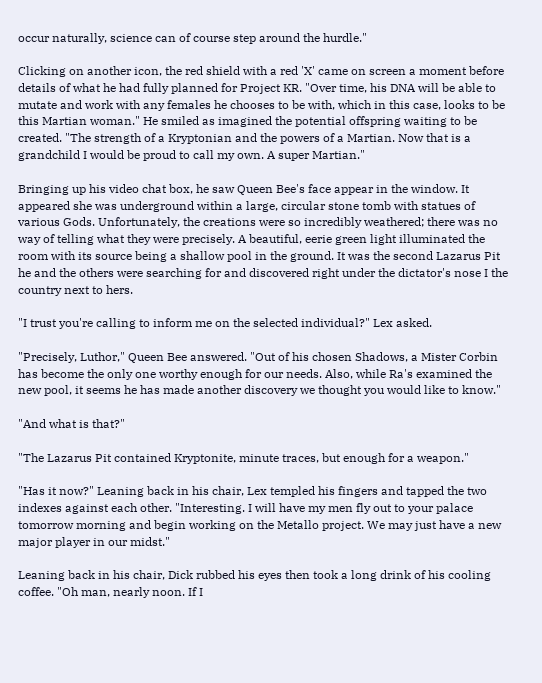occur naturally, science can of course step around the hurdle."

Clicking on another icon, the red shield with a red 'X' came on screen a moment before details of what he had fully planned for Project KR. "Over time, his DNA will be able to mutate and work with any females he chooses to be with, which in this case, looks to be this Martian woman." He smiled as imagined the potential offspring waiting to be created. "The strength of a Kryptonian and the powers of a Martian. Now that is a grandchild I would be proud to call my own. A super Martian."

Bringing up his video chat box, he saw Queen Bee's face appear in the window. It appeared she was underground within a large, circular stone tomb with statues of various Gods. Unfortunately, the creations were so incredibly weathered; there was no way of telling what they were precisely. A beautiful, eerie green light illuminated the room with its source being a shallow pool in the ground. It was the second Lazarus Pit he and the others were searching for and discovered right under the dictator's nose I the country next to hers.

"I trust you're calling to inform me on the selected individual?" Lex asked.

"Precisely, Luthor," Queen Bee answered. "Out of his chosen Shadows, a Mister Corbin has become the only one worthy enough for our needs. Also, while Ra's examined the new pool, it seems he has made another discovery we thought you would like to know."

"And what is that?"

"The Lazarus Pit contained Kryptonite, minute traces, but enough for a weapon."

"Has it now?" Leaning back in his chair, Lex templed his fingers and tapped the two indexes against each other. "Interesting. I will have my men fly out to your palace tomorrow morning and begin working on the Metallo project. We may just have a new major player in our midst."

Leaning back in his chair, Dick rubbed his eyes then took a long drink of his cooling coffee. "Oh man, nearly noon. If I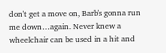don't get a move on, Barb's gonna run me down…again. Never knew a wheelchair can be used in a hit and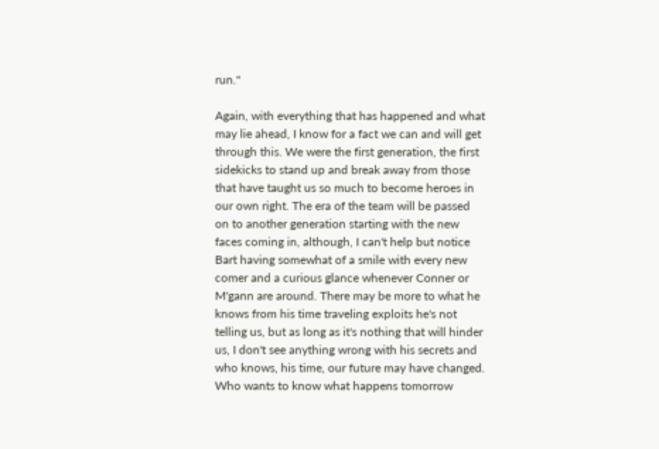run."

Again, with everything that has happened and what may lie ahead, I know for a fact we can and will get through this. We were the first generation, the first sidekicks to stand up and break away from those that have taught us so much to become heroes in our own right. The era of the team will be passed on to another generation starting with the new faces coming in, although, I can't help but notice Bart having somewhat of a smile with every new comer and a curious glance whenever Conner or M'gann are around. There may be more to what he knows from his time traveling exploits he's not telling us, but as long as it's nothing that will hinder us, I don't see anything wrong with his secrets and who knows, his time, our future may have changed. Who wants to know what happens tomorrow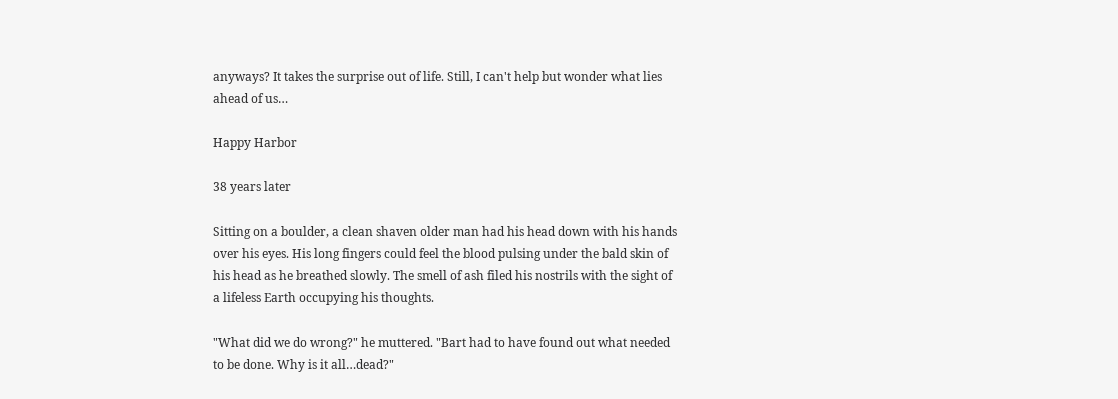anyways? It takes the surprise out of life. Still, I can't help but wonder what lies ahead of us…

Happy Harbor

38 years later

Sitting on a boulder, a clean shaven older man had his head down with his hands over his eyes. His long fingers could feel the blood pulsing under the bald skin of his head as he breathed slowly. The smell of ash filed his nostrils with the sight of a lifeless Earth occupying his thoughts.

"What did we do wrong?" he muttered. "Bart had to have found out what needed to be done. Why is it all…dead?"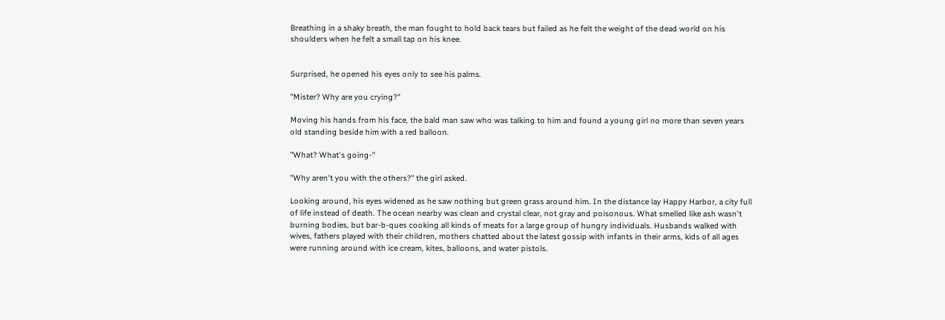Breathing in a shaky breath, the man fought to hold back tears but failed as he felt the weight of the dead world on his shoulders when he felt a small tap on his knee.


Surprised, he opened his eyes only to see his palms.

"Mister? Why are you crying?"

Moving his hands from his face, the bald man saw who was talking to him and found a young girl no more than seven years old standing beside him with a red balloon.

"What? What's going-"

"Why aren't you with the others?" the girl asked.

Looking around, his eyes widened as he saw nothing but green grass around him. In the distance lay Happy Harbor, a city full of life instead of death. The ocean nearby was clean and crystal clear, not gray and poisonous. What smelled like ash wasn't burning bodies, but bar-b-ques cooking all kinds of meats for a large group of hungry individuals. Husbands walked with wives, fathers played with their children, mothers chatted about the latest gossip with infants in their arms, kids of all ages were running around with ice cream, kites, balloons, and water pistols.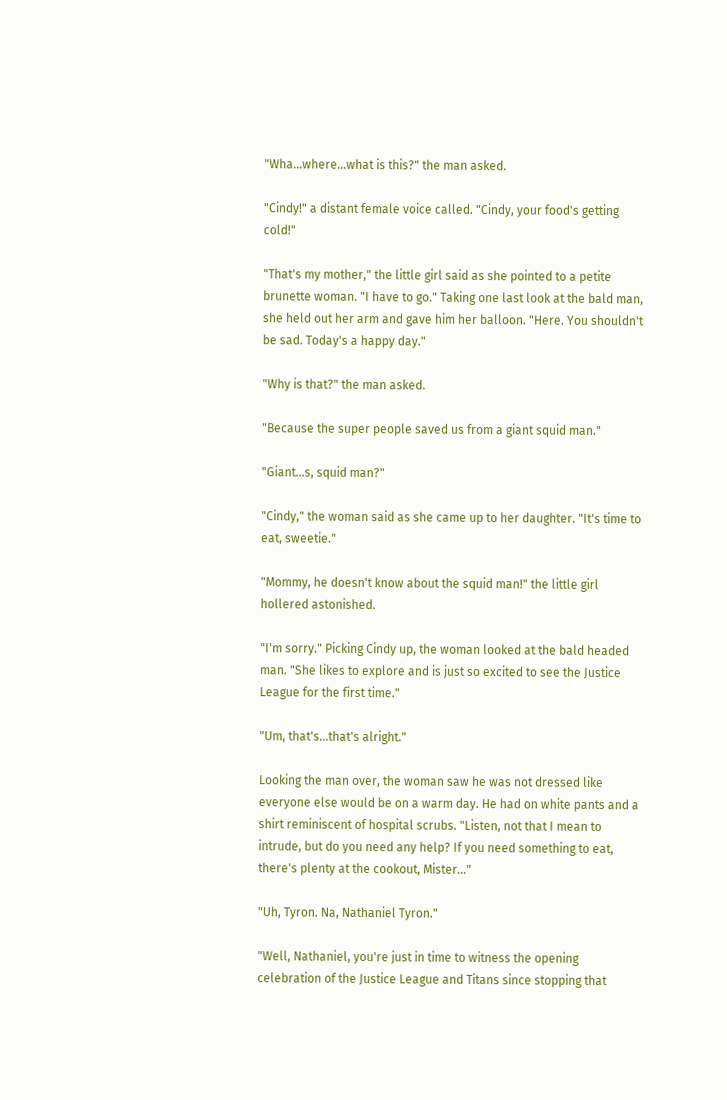"Wha…where…what is this?" the man asked.

"Cindy!" a distant female voice called. "Cindy, your food's getting cold!"

"That's my mother," the little girl said as she pointed to a petite brunette woman. "I have to go." Taking one last look at the bald man, she held out her arm and gave him her balloon. "Here. You shouldn't be sad. Today's a happy day."

"Why is that?" the man asked.

"Because the super people saved us from a giant squid man."

"Giant…s, squid man?"

"Cindy," the woman said as she came up to her daughter. "It's time to eat, sweetie."

"Mommy, he doesn't know about the squid man!" the little girl hollered astonished.

"I'm sorry." Picking Cindy up, the woman looked at the bald headed man. "She likes to explore and is just so excited to see the Justice League for the first time."

"Um, that's…that's alright."

Looking the man over, the woman saw he was not dressed like everyone else would be on a warm day. He had on white pants and a shirt reminiscent of hospital scrubs. "Listen, not that I mean to intrude, but do you need any help? If you need something to eat, there's plenty at the cookout, Mister…"

"Uh, Tyron. Na, Nathaniel Tyron."

"Well, Nathaniel, you're just in time to witness the opening celebration of the Justice League and Titans since stopping that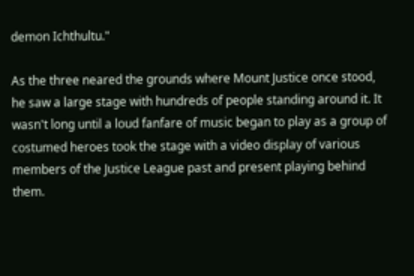demon Ichthultu."

As the three neared the grounds where Mount Justice once stood, he saw a large stage with hundreds of people standing around it. It wasn't long until a loud fanfare of music began to play as a group of costumed heroes took the stage with a video display of various members of the Justice League past and present playing behind them.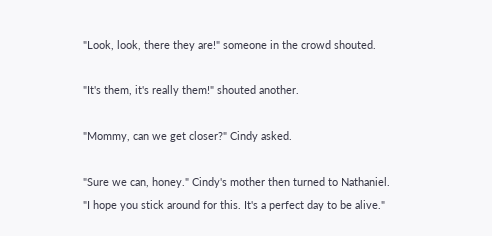"Look, look, there they are!" someone in the crowd shouted.

"It's them, it's really them!" shouted another.

"Mommy, can we get closer?" Cindy asked.

"Sure we can, honey." Cindy's mother then turned to Nathaniel. "I hope you stick around for this. It's a perfect day to be alive."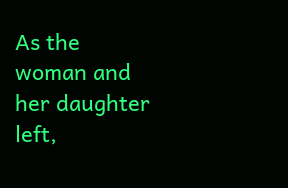As the woman and her daughter left,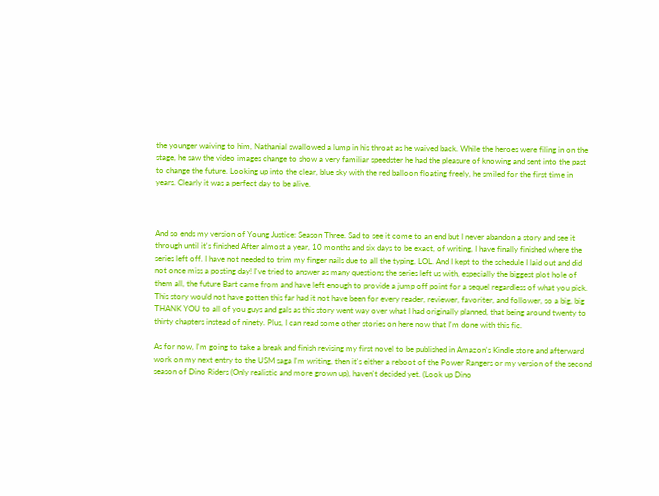the younger waiving to him, Nathanial swallowed a lump in his throat as he waived back. While the heroes were filing in on the stage, he saw the video images change to show a very familiar speedster he had the pleasure of knowing and sent into the past to change the future. Looking up into the clear, blue sky with the red balloon floating freely, he smiled for the first time in years. Clearly it was a perfect day to be alive.



And so ends my version of Young Justice: Season Three. Sad to see it come to an end but I never abandon a story and see it through until it's finished After almost a year, 10 months and six days to be exact, of writing, I have finally finished where the series left off. I have not needed to trim my finger nails due to all the typing, LOL. And I kept to the schedule I laid out and did not once miss a posting day! I've tried to answer as many questions the series left us with, especially the biggest plot hole of them all, the future Bart came from and have left enough to provide a jump off point for a sequel regardless of what you pick. This story would not have gotten this far had it not have been for every reader, reviewer, favoriter, and follower, so a big, big THANK YOU to all of you guys and gals as this story went way over what I had originally planned, that being around twenty to thirty chapters instead of ninety. Plus, I can read some other stories on here now that I'm done with this fic.

As for now, I'm going to take a break and finish revising my first novel to be published in Amazon's Kindle store and afterward work on my next entry to the USM saga I'm writing, then it's either a reboot of the Power Rangers or my version of the second season of Dino Riders (Only realistic and more grown up), haven't decided yet. (Look up Dino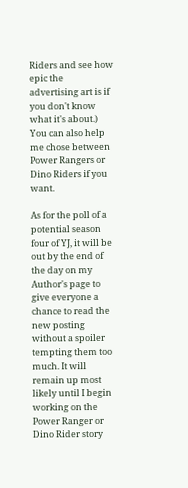Riders and see how epic the advertising art is if you don't know what it's about.) You can also help me chose between Power Rangers or Dino Riders if you want.

As for the poll of a potential season four of YJ, it will be out by the end of the day on my Author's page to give everyone a chance to read the new posting without a spoiler tempting them too much. It will remain up most likely until I begin working on the Power Ranger or Dino Rider story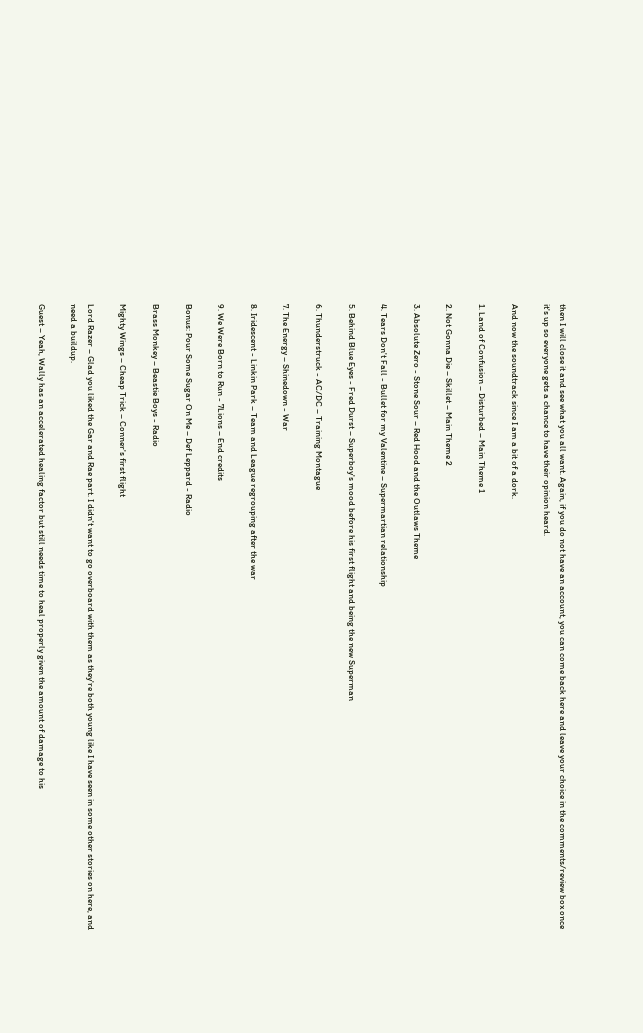then I will close it and see what you all want. Again, if you do not have an account, you can come back here and leave your choice in the comments/review box once it's up so everyone gets a chance to have their opinion heard.

And now the soundtrack since I am a bit of a dork.

1. Land of Confusion – Disturbed – Main Theme 1

2. Not Gonna Die – Skillet – Main Theme 2

3. Absolute Zero - Stone Sour – Red Hood and the Outlaws Theme

4. Tears Don't Fall - Bullet for my Valentine – Supermartian relationship

5. Behind Blue Eyes - Fred Durst – Superboy's mood before his first flight and being the new Superman

6. Thunderstruck - AC/DC – Training Montague

7. The Energy – Shinedown - War

8. Iridescent - Linkin Park – Team and League regrouping after the war

9. We Were Born to Run - 7Lions – End credits

Bonus: Pour Some Sugar On Me – Def Leppard - Radio

Brass Monkey – Beastie Boys - Radio

Mighty Wings – Cheap Trick – Conner's first flight

Lord Razer – Glad you liked the Gar and Rae part. I didn't want to go overboard with them as they're both young like I have seen in some other stories on here, and need a buildup.

Guest – Yeah, Wally has an accelerated healing factor but still needs time to heal properly given the amount of damage to his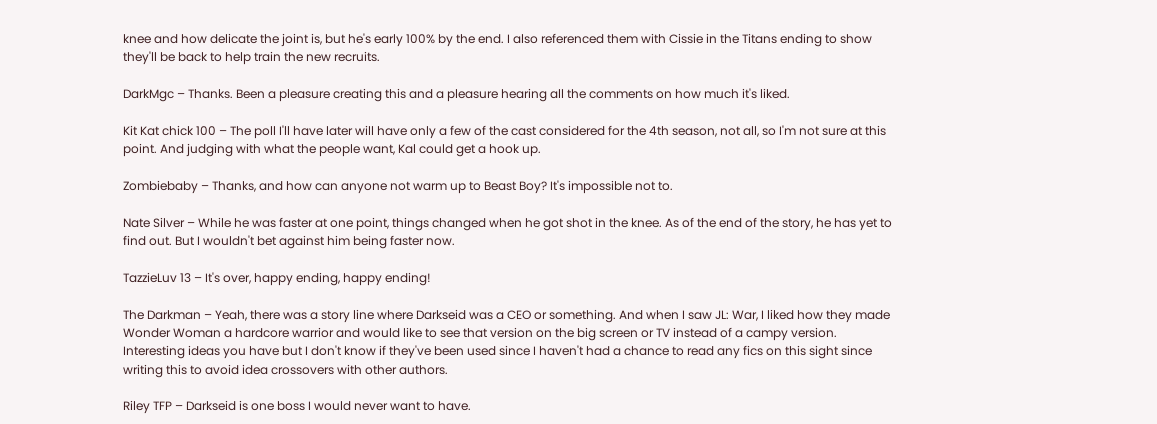knee and how delicate the joint is, but he's early 100% by the end. I also referenced them with Cissie in the Titans ending to show they'll be back to help train the new recruits.

DarkMgc – Thanks. Been a pleasure creating this and a pleasure hearing all the comments on how much it's liked.

Kit Kat chick 100 – The poll I'll have later will have only a few of the cast considered for the 4th season, not all, so I'm not sure at this point. And judging with what the people want, Kal could get a hook up.

Zombiebaby – Thanks, and how can anyone not warm up to Beast Boy? It's impossible not to.

Nate Silver – While he was faster at one point, things changed when he got shot in the knee. As of the end of the story, he has yet to find out. But I wouldn't bet against him being faster now.

TazzieLuv 13 – It's over, happy ending, happy ending!

The Darkman – Yeah, there was a story line where Darkseid was a CEO or something. And when I saw JL: War, I liked how they made Wonder Woman a hardcore warrior and would like to see that version on the big screen or TV instead of a campy version. Interesting ideas you have but I don't know if they've been used since I haven't had a chance to read any fics on this sight since writing this to avoid idea crossovers with other authors.

Riley TFP – Darkseid is one boss I would never want to have.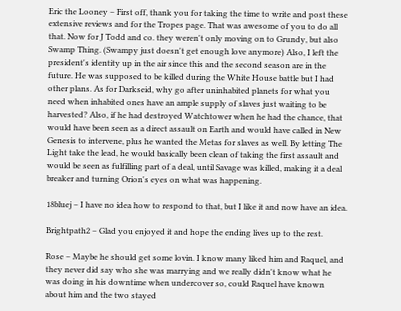Eric the Looney – First off, thank you for taking the time to write and post these extensive reviews and for the Tropes page. That was awesome of you to do all that. Now for J Todd and co. they weren't only moving on to Grundy, but also Swamp Thing. (Swampy just doesn't get enough love anymore) Also, I left the president's identity up in the air since this and the second season are in the future. He was supposed to be killed during the White House battle but I had other plans. As for Darkseid, why go after uninhabited planets for what you need when inhabited ones have an ample supply of slaves just waiting to be harvested? Also, if he had destroyed Watchtower when he had the chance, that would have been seen as a direct assault on Earth and would have called in New Genesis to intervene, plus he wanted the Metas for slaves as well. By letting The Light take the lead, he would basically been clean of taking the first assault and would be seen as fulfilling part of a deal, until Savage was killed, making it a deal breaker and turning Orion's eyes on what was happening.

18bluej – I have no idea how to respond to that, but I like it and now have an idea.

Brightpath2 – Glad you enjoyed it and hope the ending lives up to the rest.

Rose – Maybe he should get some lovin. I know many liked him and Raquel, and they never did say who she was marrying and we really didn't know what he was doing in his downtime when undercover so, could Raquel have known about him and the two stayed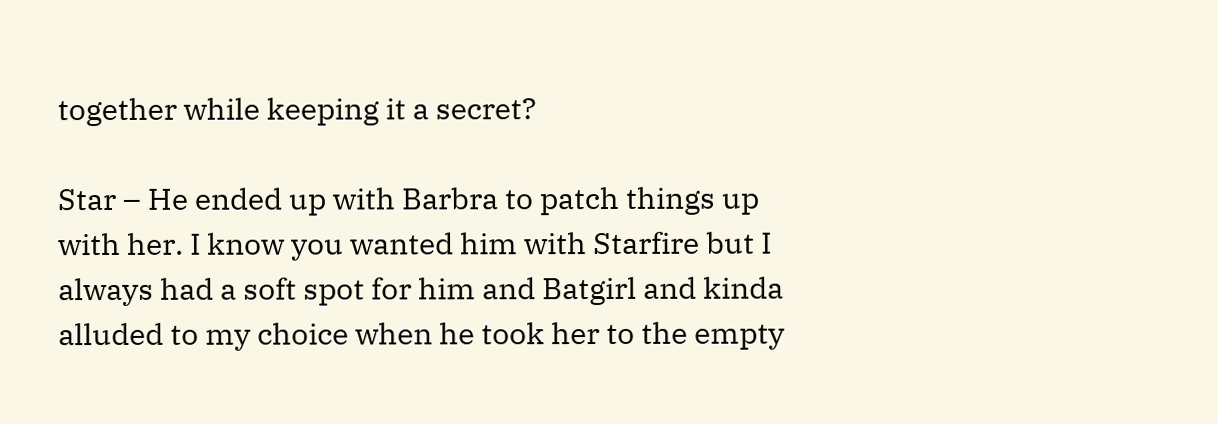together while keeping it a secret?

Star – He ended up with Barbra to patch things up with her. I know you wanted him with Starfire but I always had a soft spot for him and Batgirl and kinda alluded to my choice when he took her to the empty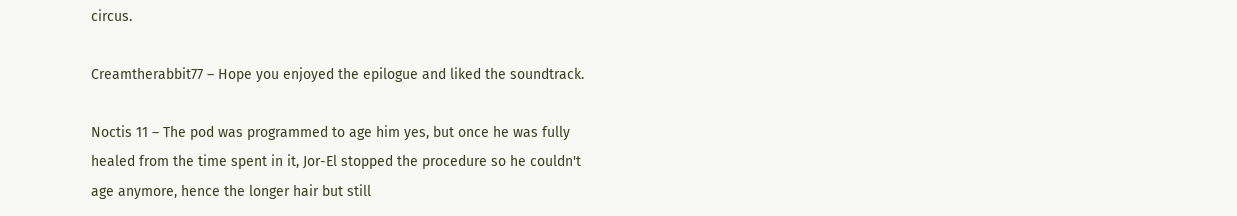circus.

Creamtherabbit77 – Hope you enjoyed the epilogue and liked the soundtrack.

Noctis 11 – The pod was programmed to age him yes, but once he was fully healed from the time spent in it, Jor-El stopped the procedure so he couldn't age anymore, hence the longer hair but still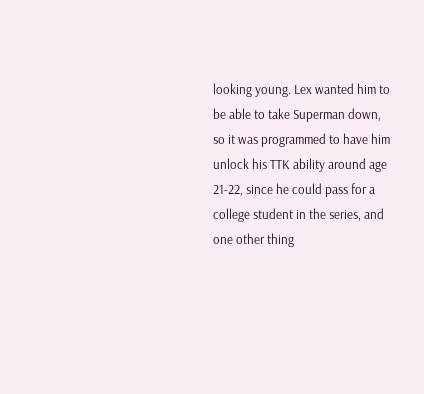looking young. Lex wanted him to be able to take Superman down, so it was programmed to have him unlock his TTK ability around age 21-22, since he could pass for a college student in the series, and one other thing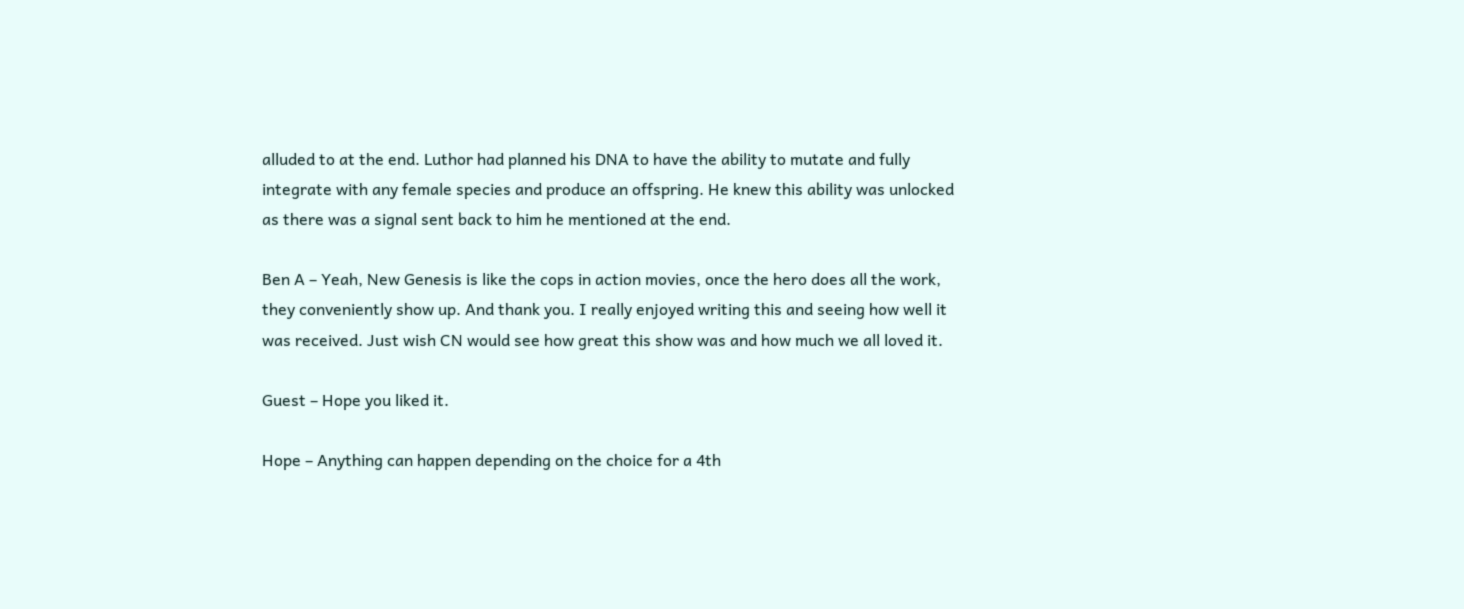alluded to at the end. Luthor had planned his DNA to have the ability to mutate and fully integrate with any female species and produce an offspring. He knew this ability was unlocked as there was a signal sent back to him he mentioned at the end.

Ben A – Yeah, New Genesis is like the cops in action movies, once the hero does all the work, they conveniently show up. And thank you. I really enjoyed writing this and seeing how well it was received. Just wish CN would see how great this show was and how much we all loved it.

Guest – Hope you liked it.

Hope – Anything can happen depending on the choice for a 4th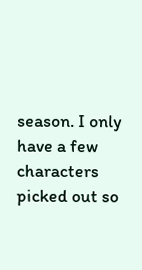season. I only have a few characters picked out so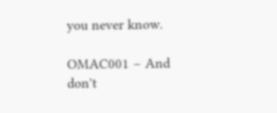you never know.

OMAC001 – And don't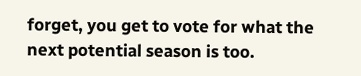forget, you get to vote for what the next potential season is too.